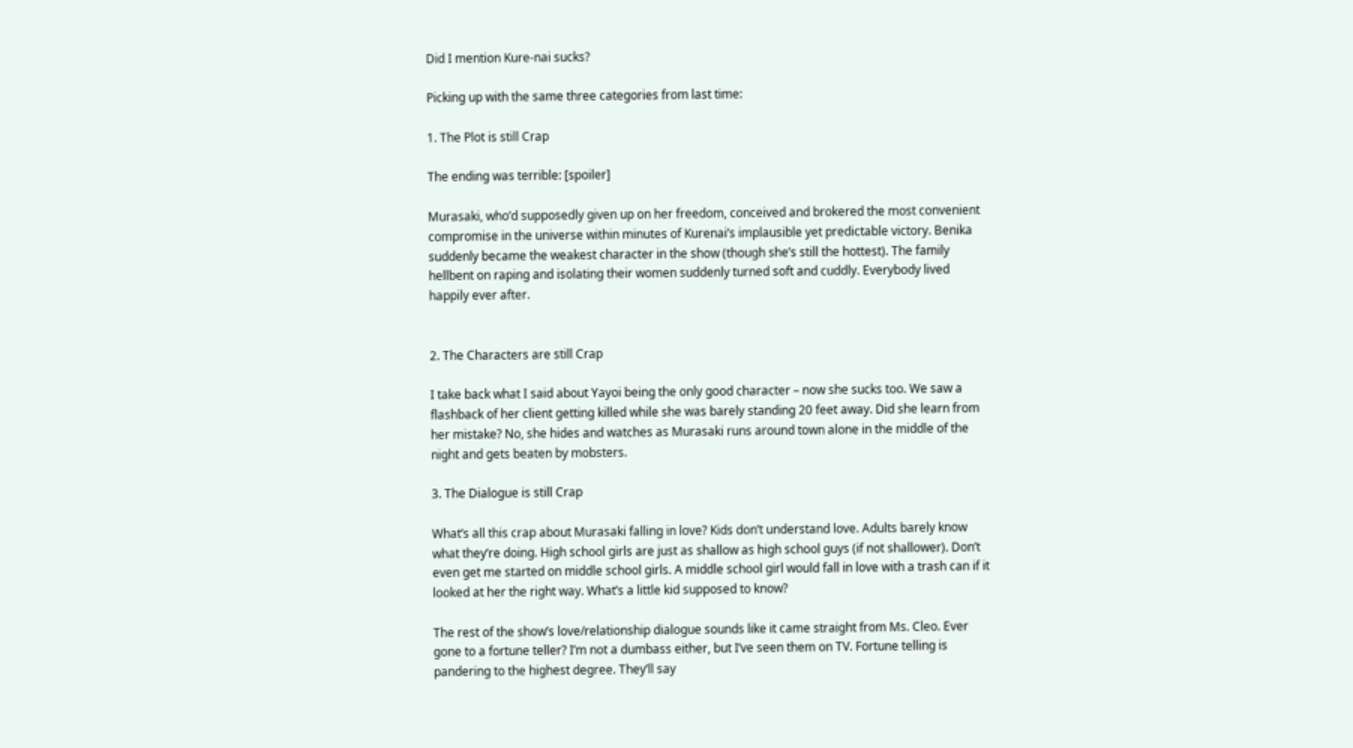Did I mention Kure-nai sucks?

Picking up with the same three categories from last time:

1. The Plot is still Crap

The ending was terrible: [spoiler]

Murasaki, who’d supposedly given up on her freedom, conceived and brokered the most convenient compromise in the universe within minutes of Kurenai’s implausible yet predictable victory. Benika suddenly became the weakest character in the show (though she’s still the hottest). The family hellbent on raping and isolating their women suddenly turned soft and cuddly. Everybody lived happily ever after.


2. The Characters are still Crap

I take back what I said about Yayoi being the only good character – now she sucks too. We saw a flashback of her client getting killed while she was barely standing 20 feet away. Did she learn from her mistake? No, she hides and watches as Murasaki runs around town alone in the middle of the night and gets beaten by mobsters.

3. The Dialogue is still Crap

What’s all this crap about Murasaki falling in love? Kids don’t understand love. Adults barely know what they’re doing. High school girls are just as shallow as high school guys (if not shallower). Don’t even get me started on middle school girls. A middle school girl would fall in love with a trash can if it looked at her the right way. What’s a little kid supposed to know?

The rest of the show’s love/relationship dialogue sounds like it came straight from Ms. Cleo. Ever gone to a fortune teller? I’m not a dumbass either, but I’ve seen them on TV. Fortune telling is pandering to the highest degree. They’ll say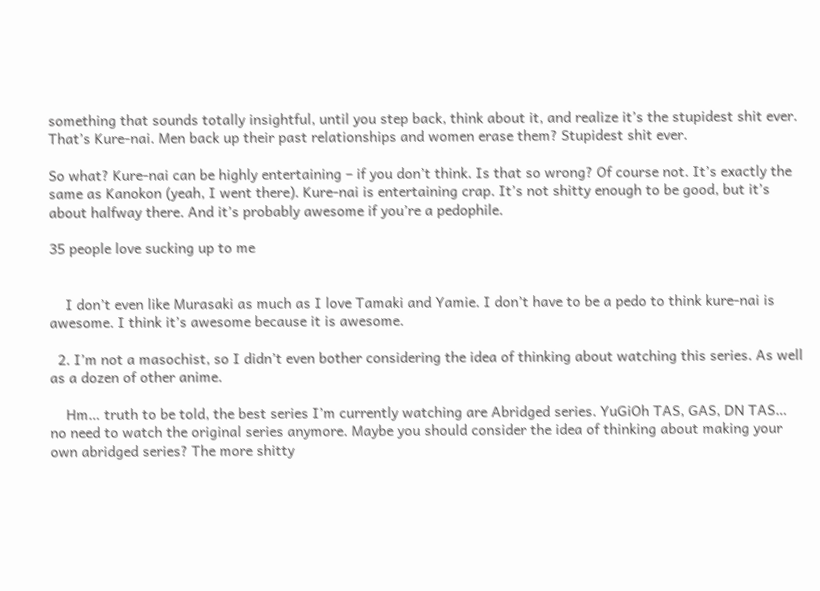something that sounds totally insightful, until you step back, think about it, and realize it’s the stupidest shit ever. That’s Kure-nai. Men back up their past relationships and women erase them? Stupidest shit ever.

So what? Kure-nai can be highly entertaining – if you don’t think. Is that so wrong? Of course not. It’s exactly the same as Kanokon (yeah, I went there). Kure-nai is entertaining crap. It’s not shitty enough to be good, but it’s about halfway there. And it’s probably awesome if you’re a pedophile.

35 people love sucking up to me


    I don’t even like Murasaki as much as I love Tamaki and Yamie. I don’t have to be a pedo to think kure-nai is awesome. I think it’s awesome because it is awesome.

  2. I’m not a masochist, so I didn’t even bother considering the idea of thinking about watching this series. As well as a dozen of other anime.

    Hm… truth to be told, the best series I’m currently watching are Abridged series. YuGiOh TAS, GAS, DN TAS… no need to watch the original series anymore. Maybe you should consider the idea of thinking about making your own abridged series? The more shitty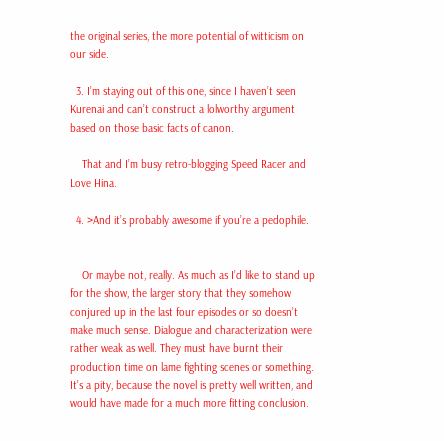the original series, the more potential of witticism on our side.

  3. I’m staying out of this one, since I haven’t seen Kurenai and can’t construct a lolworthy argument based on those basic facts of canon.

    That and I’m busy retro-blogging Speed Racer and Love Hina.

  4. >And it’s probably awesome if you’re a pedophile.


    Or maybe not, really. As much as I’d like to stand up for the show, the larger story that they somehow conjured up in the last four episodes or so doesn’t make much sense. Dialogue and characterization were rather weak as well. They must have burnt their production time on lame fighting scenes or something. It’s a pity, because the novel is pretty well written, and would have made for a much more fitting conclusion.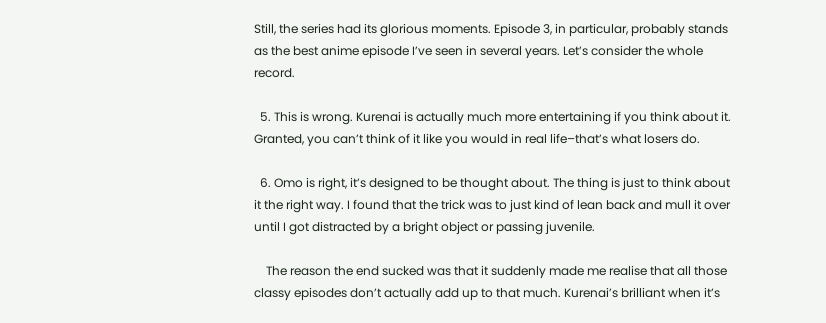Still, the series had its glorious moments. Episode 3, in particular, probably stands as the best anime episode I’ve seen in several years. Let’s consider the whole record.

  5. This is wrong. Kurenai is actually much more entertaining if you think about it. Granted, you can’t think of it like you would in real life–that’s what losers do.

  6. Omo is right, it’s designed to be thought about. The thing is just to think about it the right way. I found that the trick was to just kind of lean back and mull it over until I got distracted by a bright object or passing juvenile.

    The reason the end sucked was that it suddenly made me realise that all those classy episodes don’t actually add up to that much. Kurenai’s brilliant when it’s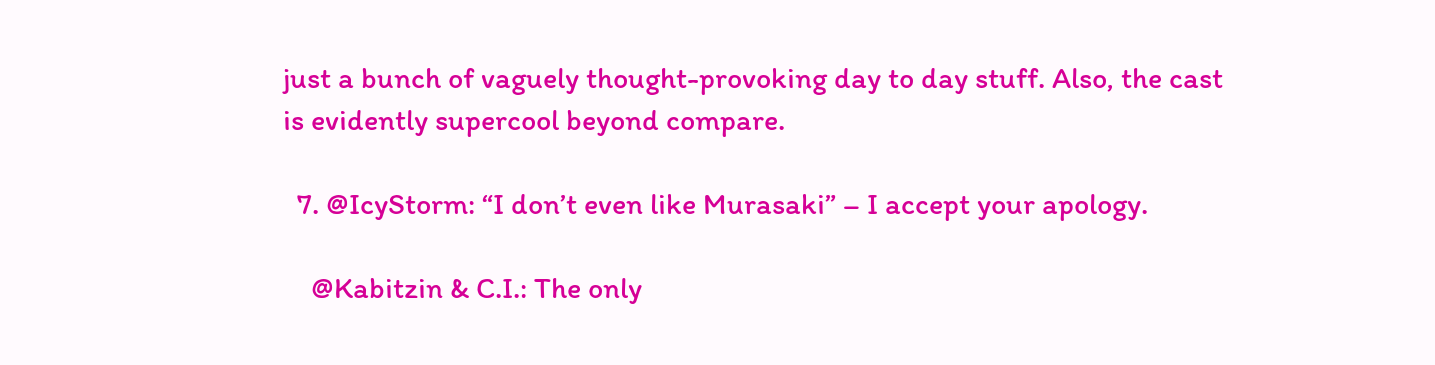just a bunch of vaguely thought-provoking day to day stuff. Also, the cast is evidently supercool beyond compare.

  7. @IcyStorm: “I don’t even like Murasaki” – I accept your apology.

    @Kabitzin & C.I.: The only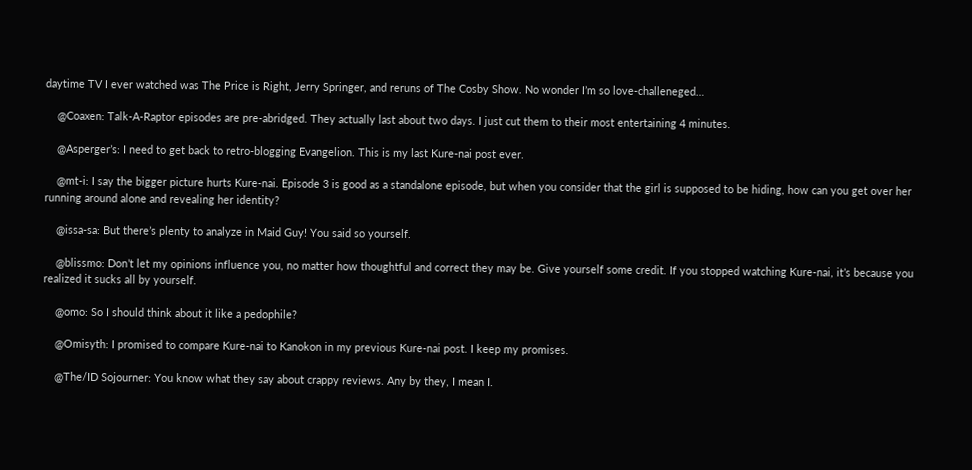daytime TV I ever watched was The Price is Right, Jerry Springer, and reruns of The Cosby Show. No wonder I’m so love-challeneged…

    @Coaxen: Talk-A-Raptor episodes are pre-abridged. They actually last about two days. I just cut them to their most entertaining 4 minutes.

    @Asperger’s: I need to get back to retro-blogging Evangelion. This is my last Kure-nai post ever.

    @mt-i: I say the bigger picture hurts Kure-nai. Episode 3 is good as a standalone episode, but when you consider that the girl is supposed to be hiding, how can you get over her running around alone and revealing her identity?

    @issa-sa: But there’s plenty to analyze in Maid Guy! You said so yourself.

    @blissmo: Don’t let my opinions influence you, no matter how thoughtful and correct they may be. Give yourself some credit. If you stopped watching Kure-nai, it’s because you realized it sucks all by yourself.

    @omo: So I should think about it like a pedophile?

    @Omisyth: I promised to compare Kure-nai to Kanokon in my previous Kure-nai post. I keep my promises.

    @The/ID Sojourner: You know what they say about crappy reviews. Any by they, I mean I.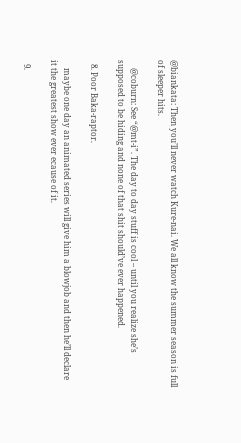@biankata: Then you’ll never watch Kure-nai. We all know the summer season is full of sleeper hits.

    @coburn: See “@mt-i”. The day to day stuff is cool – until you realize she’s supposed to be hiding and none of that shit should’ve ever happened.

  8. Poor Baka-raptor.

    maybe one day an animated series will give him a blowjob and then he’ll declare it the greatest show ever ecause of it.

  9.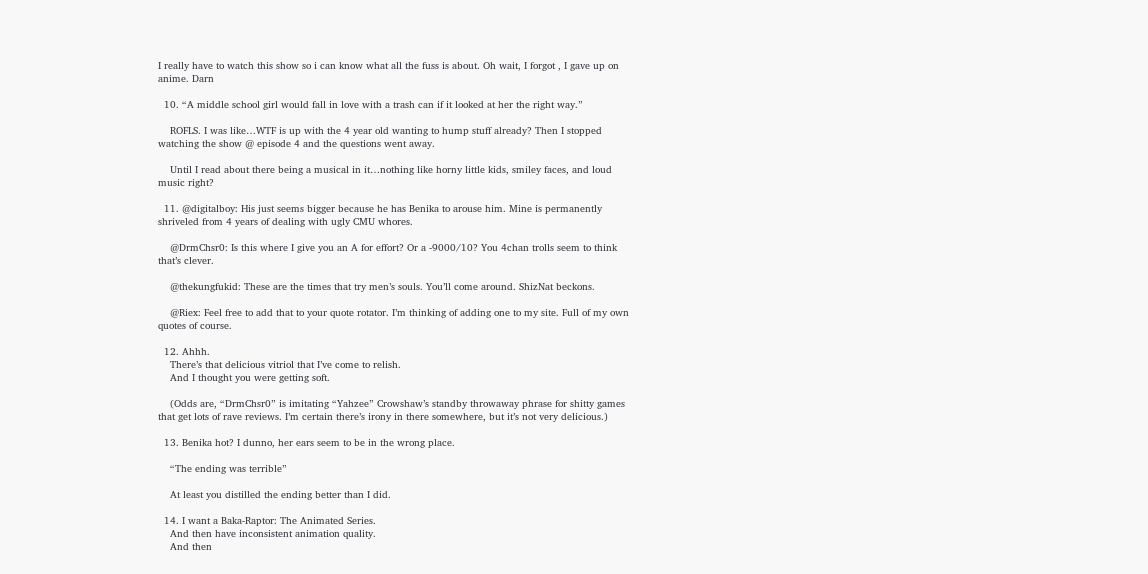I really have to watch this show so i can know what all the fuss is about. Oh wait, I forgot , I gave up on anime. Darn

  10. “A middle school girl would fall in love with a trash can if it looked at her the right way.”

    ROFLS. I was like…WTF is up with the 4 year old wanting to hump stuff already? Then I stopped watching the show @ episode 4 and the questions went away.

    Until I read about there being a musical in it…nothing like horny little kids, smiley faces, and loud music right?

  11. @digitalboy: His just seems bigger because he has Benika to arouse him. Mine is permanently shriveled from 4 years of dealing with ugly CMU whores.

    @DrmChsr0: Is this where I give you an A for effort? Or a -9000/10? You 4chan trolls seem to think that’s clever.

    @thekungfukid: These are the times that try men’s souls. You’ll come around. ShizNat beckons.

    @Riex: Feel free to add that to your quote rotator. I’m thinking of adding one to my site. Full of my own quotes of course.

  12. Ahhh.
    There’s that delicious vitriol that I’ve come to relish.
    And I thought you were getting soft.

    (Odds are, “DrmChsr0” is imitating “Yahzee” Crowshaw’s standby throwaway phrase for shitty games that get lots of rave reviews. I’m certain there’s irony in there somewhere, but it’s not very delicious.)

  13. Benika hot? I dunno, her ears seem to be in the wrong place.

    “The ending was terrible”

    At least you distilled the ending better than I did.

  14. I want a Baka-Raptor: The Animated Series.
    And then have inconsistent animation quality.
    And then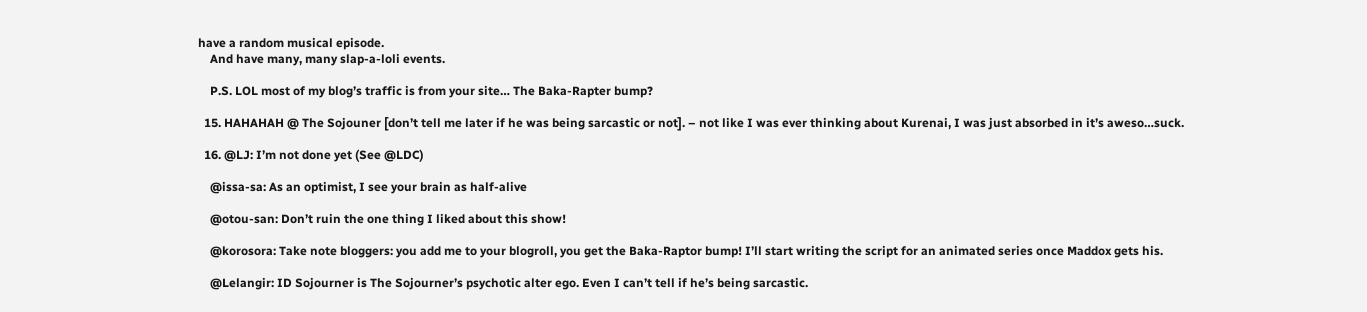have a random musical episode.
    And have many, many slap-a-loli events.

    P.S. LOL most of my blog’s traffic is from your site… The Baka-Rapter bump?

  15. HAHAHAH @ The Sojouner [don’t tell me later if he was being sarcastic or not]. – not like I was ever thinking about Kurenai, I was just absorbed in it’s aweso…suck.

  16. @LJ: I’m not done yet (See @LDC)

    @issa-sa: As an optimist, I see your brain as half-alive

    @otou-san: Don’t ruin the one thing I liked about this show!

    @korosora: Take note bloggers: you add me to your blogroll, you get the Baka-Raptor bump! I’ll start writing the script for an animated series once Maddox gets his.

    @Lelangir: ID Sojourner is The Sojourner’s psychotic alter ego. Even I can’t tell if he’s being sarcastic.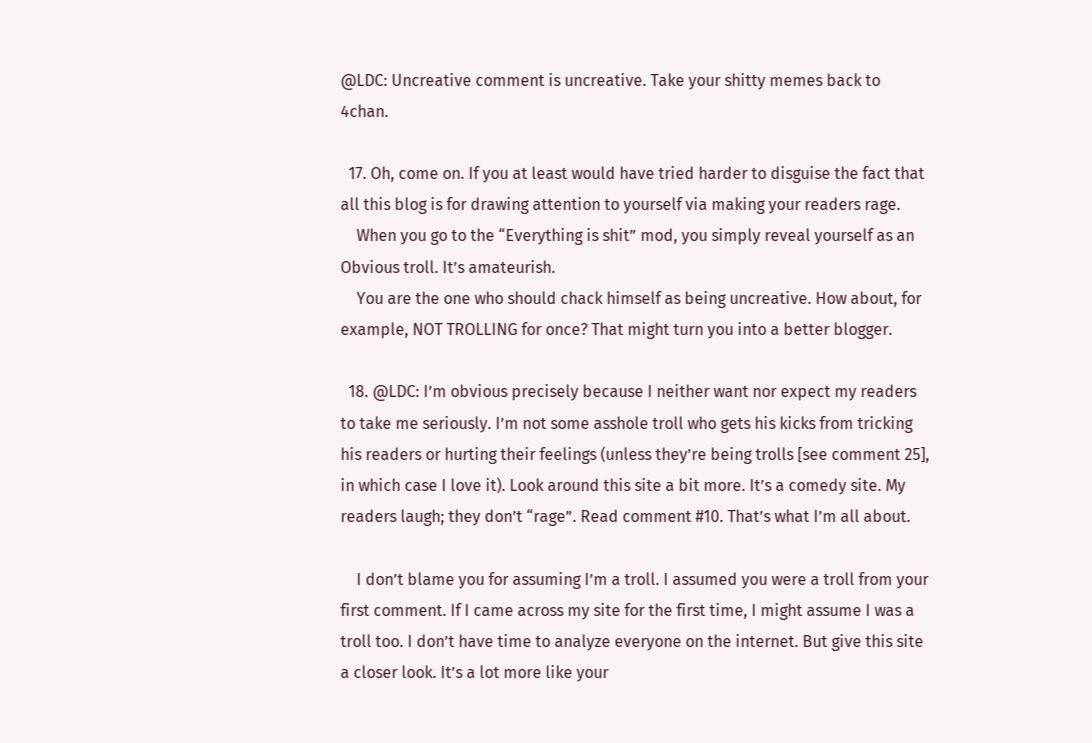@LDC: Uncreative comment is uncreative. Take your shitty memes back to 4chan.

  17. Oh, come on. If you at least would have tried harder to disguise the fact that all this blog is for drawing attention to yourself via making your readers rage.
    When you go to the “Everything is shit” mod, you simply reveal yourself as an Obvious troll. It’s amateurish.
    You are the one who should chack himself as being uncreative. How about, for example, NOT TROLLING for once? That might turn you into a better blogger.

  18. @LDC: I’m obvious precisely because I neither want nor expect my readers to take me seriously. I’m not some asshole troll who gets his kicks from tricking his readers or hurting their feelings (unless they’re being trolls [see comment 25], in which case I love it). Look around this site a bit more. It’s a comedy site. My readers laugh; they don’t “rage”. Read comment #10. That’s what I’m all about.

    I don’t blame you for assuming I’m a troll. I assumed you were a troll from your first comment. If I came across my site for the first time, I might assume I was a troll too. I don’t have time to analyze everyone on the internet. But give this site a closer look. It’s a lot more like your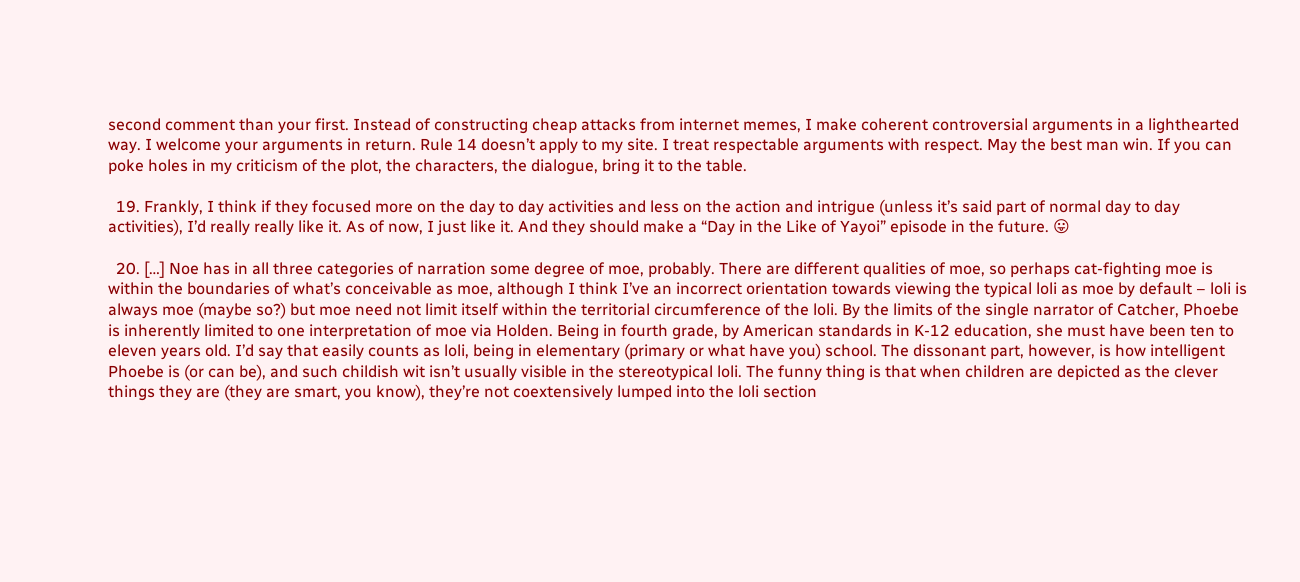second comment than your first. Instead of constructing cheap attacks from internet memes, I make coherent controversial arguments in a lighthearted way. I welcome your arguments in return. Rule 14 doesn’t apply to my site. I treat respectable arguments with respect. May the best man win. If you can poke holes in my criticism of the plot, the characters, the dialogue, bring it to the table.

  19. Frankly, I think if they focused more on the day to day activities and less on the action and intrigue (unless it’s said part of normal day to day activities), I’d really really like it. As of now, I just like it. And they should make a “Day in the Like of Yayoi” episode in the future. 😛

  20. […] Noe has in all three categories of narration some degree of moe, probably. There are different qualities of moe, so perhaps cat-fighting moe is within the boundaries of what’s conceivable as moe, although I think I’ve an incorrect orientation towards viewing the typical loli as moe by default – loli is always moe (maybe so?) but moe need not limit itself within the territorial circumference of the loli. By the limits of the single narrator of Catcher, Phoebe is inherently limited to one interpretation of moe via Holden. Being in fourth grade, by American standards in K-12 education, she must have been ten to eleven years old. I’d say that easily counts as loli, being in elementary (primary or what have you) school. The dissonant part, however, is how intelligent Phoebe is (or can be), and such childish wit isn’t usually visible in the stereotypical loli. The funny thing is that when children are depicted as the clever things they are (they are smart, you know), they’re not coextensively lumped into the loli section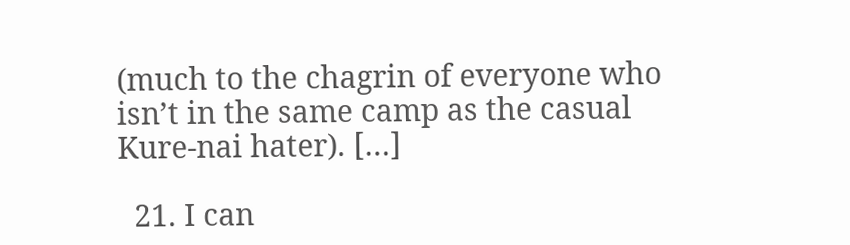(much to the chagrin of everyone who isn’t in the same camp as the casual Kure-nai hater). […]

  21. I can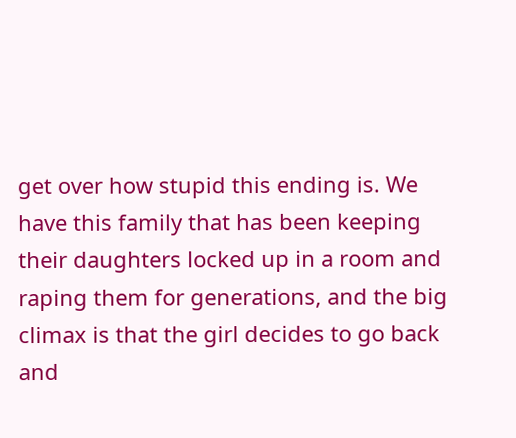get over how stupid this ending is. We have this family that has been keeping their daughters locked up in a room and raping them for generations, and the big climax is that the girl decides to go back and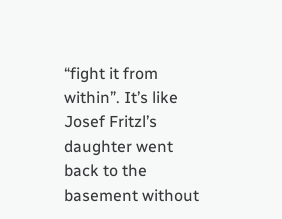“fight it from within”. It’s like Josef Fritzl’s daughter went back to the basement without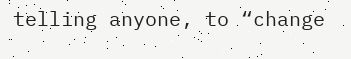telling anyone, to “change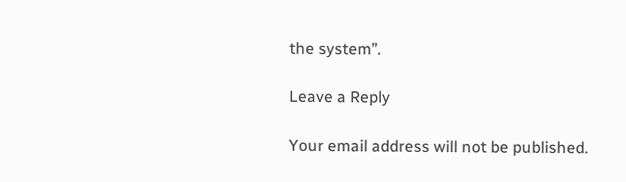the system”.

Leave a Reply

Your email address will not be published.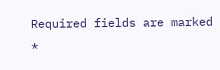Required fields are marked *